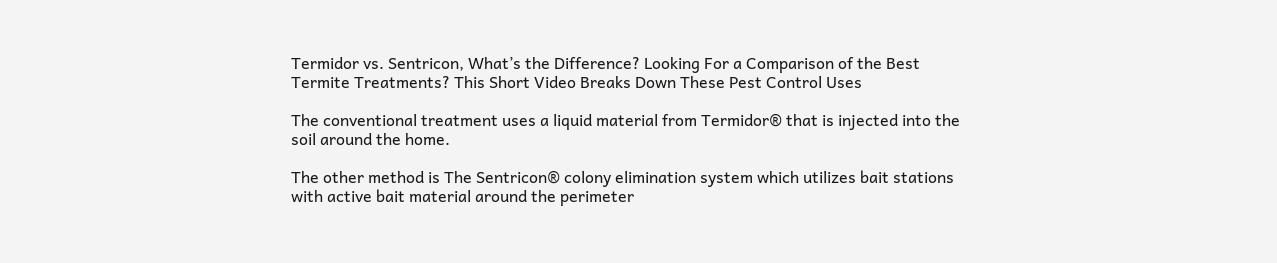Termidor vs. Sentricon, What’s the Difference? Looking For a Comparison of the Best Termite Treatments? This Short Video Breaks Down These Pest Control Uses

The conventional treatment uses a liquid material from Termidor® that is injected into the soil around the home.

The other method is The Sentricon® colony elimination system which utilizes bait stations with active bait material around the perimeter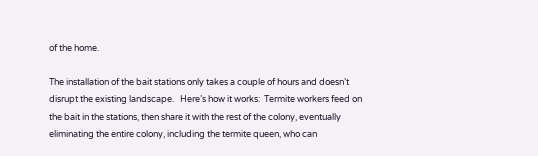of the home.

The installation of the bait stations only takes a couple of hours and doesn’t disrupt the existing landscape.   Here’s how it works:  Termite workers feed on the bait in the stations, then share it with the rest of the colony, eventually eliminating the entire colony, including the termite queen, who can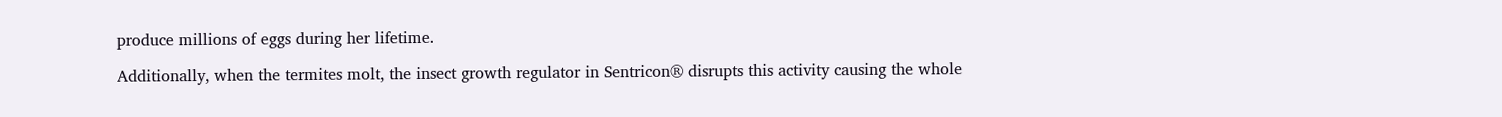produce millions of eggs during her lifetime.

Additionally, when the termites molt, the insect growth regulator in Sentricon® disrupts this activity causing the whole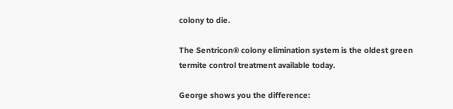colony to die.

The Sentricon® colony elimination system is the oldest green termite control treatment available today.

George shows you the difference: